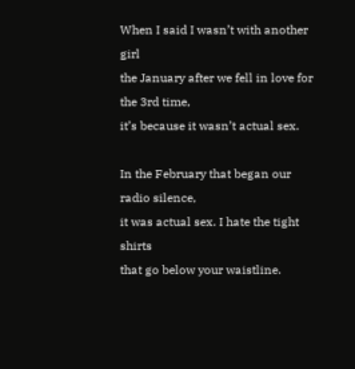When I said I wasn’t with another girl
the January after we fell in love for the 3rd time,
it’s because it wasn’t actual sex.

In the February that began our radio silence,
it was actual sex. I hate the tight shirts
that go below your waistline.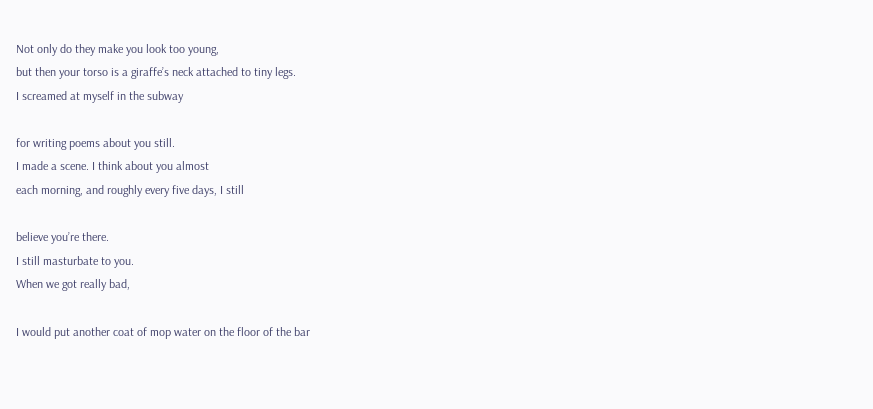Not only do they make you look too young,
but then your torso is a giraffe’s neck attached to tiny legs.
I screamed at myself in the subway

for writing poems about you still.
I made a scene. I think about you almost
each morning, and roughly every five days, I still

believe you’re there.
I still masturbate to you.
When we got really bad,

I would put another coat of mop water on the floor of the bar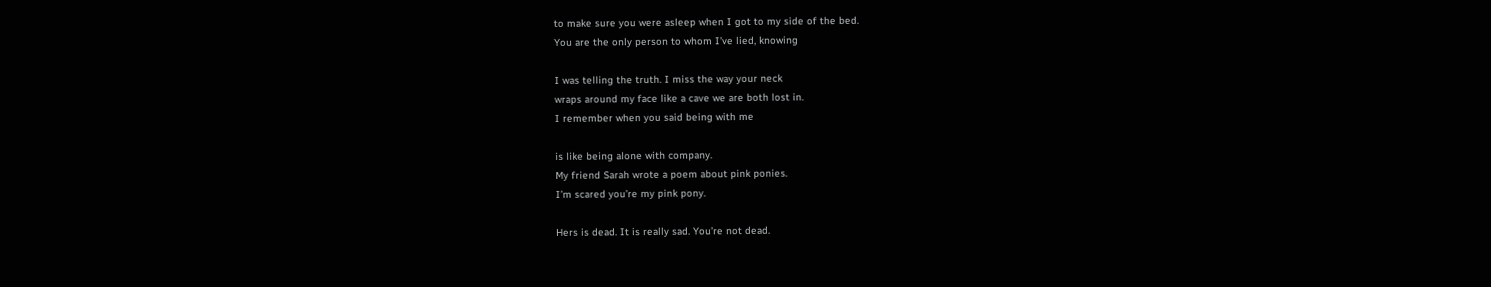to make sure you were asleep when I got to my side of the bed.
You are the only person to whom I’ve lied, knowing

I was telling the truth. I miss the way your neck
wraps around my face like a cave we are both lost in.
I remember when you said being with me

is like being alone with company.
My friend Sarah wrote a poem about pink ponies.
I’m scared you’re my pink pony.

Hers is dead. It is really sad. You’re not dead.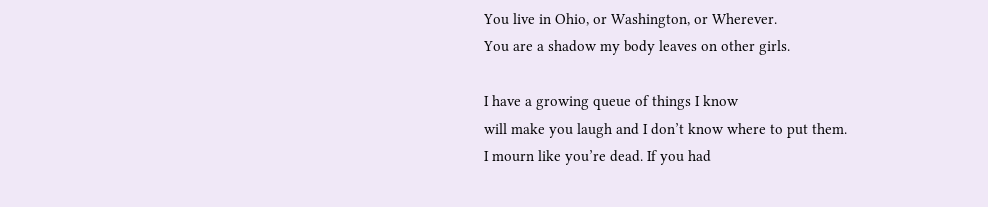You live in Ohio, or Washington, or Wherever.
You are a shadow my body leaves on other girls.

I have a growing queue of things I know
will make you laugh and I don’t know where to put them.
I mourn like you’re dead. If you had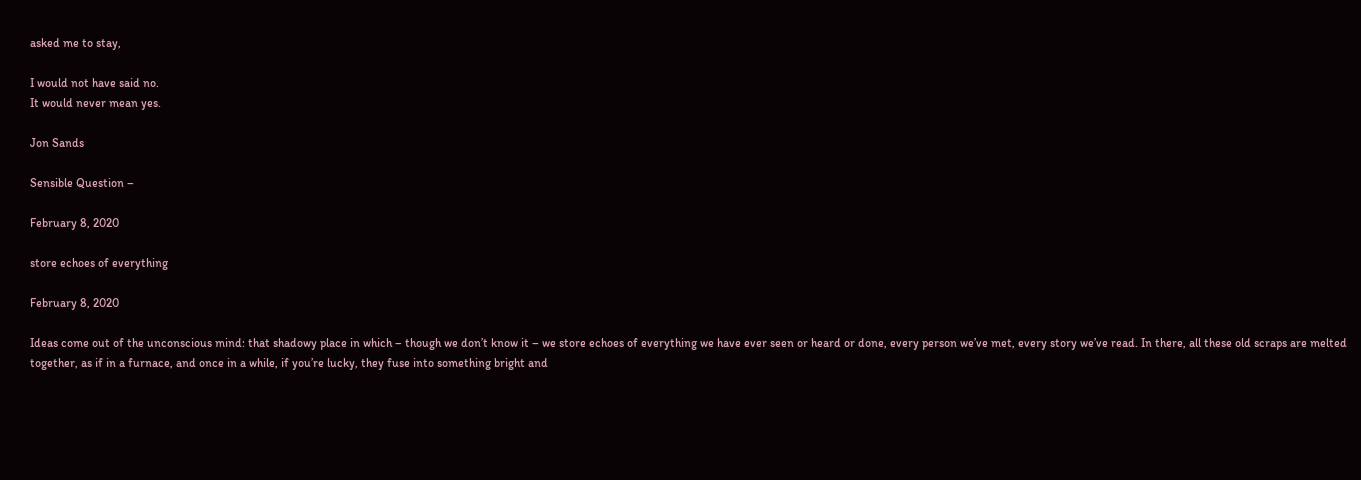asked me to stay,

I would not have said no.
It would never mean yes.

Jon Sands

Sensible Question –

February 8, 2020

store echoes of everything

February 8, 2020

Ideas come out of the unconscious mind: that shadowy place in which – though we don’t know it – we store echoes of everything we have ever seen or heard or done, every person we’ve met, every story we’ve read. In there, all these old scraps are melted together, as if in a furnace, and once in a while, if you’re lucky, they fuse into something bright and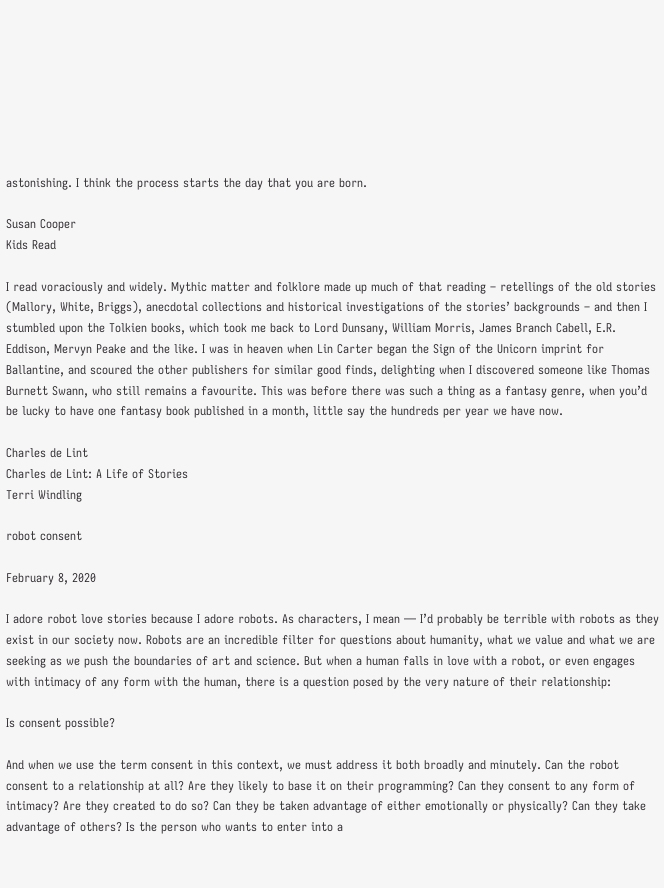astonishing. I think the process starts the day that you are born.

Susan Cooper
Kids Read

I read voraciously and widely. Mythic matter and folklore made up much of that reading – retellings of the old stories (Mallory, White, Briggs), anecdotal collections and historical investigations of the stories’ backgrounds – and then I stumbled upon the Tolkien books, which took me back to Lord Dunsany, William Morris, James Branch Cabell, E.R. Eddison, Mervyn Peake and the like. I was in heaven when Lin Carter began the Sign of the Unicorn imprint for Ballantine, and scoured the other publishers for similar good finds, delighting when I discovered someone like Thomas Burnett Swann, who still remains a favourite. This was before there was such a thing as a fantasy genre, when you’d be lucky to have one fantasy book published in a month, little say the hundreds per year we have now.

Charles de Lint
Charles de Lint: A Life of Stories
Terri Windling

robot consent

February 8, 2020

I adore robot love stories because I adore robots. As characters, I mean — I’d probably be terrible with robots as they exist in our society now. Robots are an incredible filter for questions about humanity, what we value and what we are seeking as we push the boundaries of art and science. But when a human falls in love with a robot, or even engages with intimacy of any form with the human, there is a question posed by the very nature of their relationship:

Is consent possible?

And when we use the term consent in this context, we must address it both broadly and minutely. Can the robot consent to a relationship at all? Are they likely to base it on their programming? Can they consent to any form of intimacy? Are they created to do so? Can they be taken advantage of either emotionally or physically? Can they take advantage of others? Is the person who wants to enter into a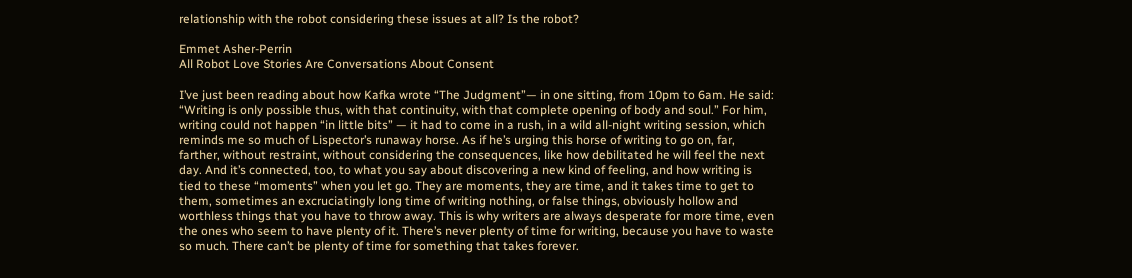relationship with the robot considering these issues at all? Is the robot?

Emmet Asher-Perrin
All Robot Love Stories Are Conversations About Consent

I’ve just been reading about how Kafka wrote “The Judgment”— in one sitting, from 10pm to 6am. He said: “Writing is only possible thus, with that continuity, with that complete opening of body and soul.” For him, writing could not happen “in little bits” — it had to come in a rush, in a wild all-night writing session, which reminds me so much of Lispector’s runaway horse. As if he’s urging this horse of writing to go on, far, farther, without restraint, without considering the consequences, like how debilitated he will feel the next day. And it’s connected, too, to what you say about discovering a new kind of feeling, and how writing is tied to these “moments” when you let go. They are moments, they are time, and it takes time to get to them, sometimes an excruciatingly long time of writing nothing, or false things, obviously hollow and worthless things that you have to throw away. This is why writers are always desperate for more time, even the ones who seem to have plenty of it. There’s never plenty of time for writing, because you have to waste so much. There can’t be plenty of time for something that takes forever.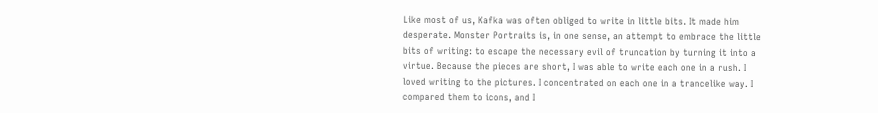Like most of us, Kafka was often obliged to write in little bits. It made him desperate. Monster Portraits is, in one sense, an attempt to embrace the little bits of writing: to escape the necessary evil of truncation by turning it into a virtue. Because the pieces are short, I was able to write each one in a rush. I loved writing to the pictures. I concentrated on each one in a trancelike way. I compared them to icons, and I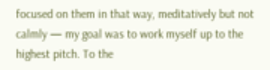focused on them in that way, meditatively but not calmly — my goal was to work myself up to the highest pitch. To the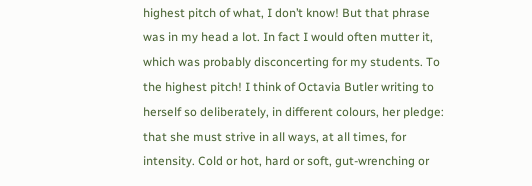highest pitch of what, I don’t know! But that phrase was in my head a lot. In fact I would often mutter it, which was probably disconcerting for my students. To the highest pitch! I think of Octavia Butler writing to herself so deliberately, in different colours, her pledge: that she must strive in all ways, at all times, for intensity. Cold or hot, hard or soft, gut-wrenching or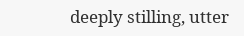deeply stilling, utter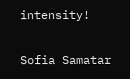intensity!

Sofia Samatar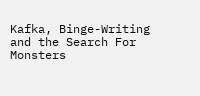Kafka, Binge-Writing and the Search For Monsters